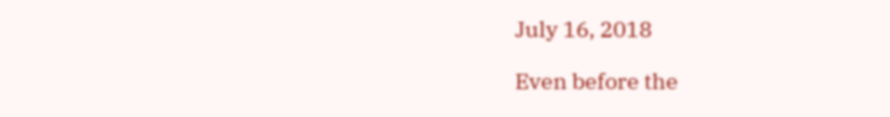July 16, 2018

Even before the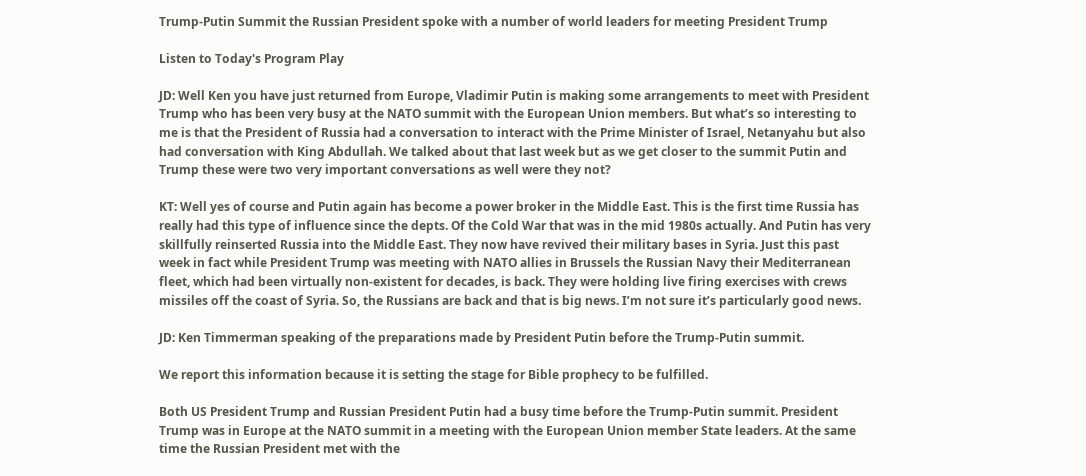Trump-Putin Summit the Russian President spoke with a number of world leaders for meeting President Trump

Listen to Today's Program Play

JD: Well Ken you have just returned from Europe, Vladimir Putin is making some arrangements to meet with President Trump who has been very busy at the NATO summit with the European Union members. But what’s so interesting to me is that the President of Russia had a conversation to interact with the Prime Minister of Israel, Netanyahu but also had conversation with King Abdullah. We talked about that last week but as we get closer to the summit Putin and Trump these were two very important conversations as well were they not?

KT: Well yes of course and Putin again has become a power broker in the Middle East. This is the first time Russia has really had this type of influence since the depts. Of the Cold War that was in the mid 1980s actually. And Putin has very skillfully reinserted Russia into the Middle East. They now have revived their military bases in Syria. Just this past week in fact while President Trump was meeting with NATO allies in Brussels the Russian Navy their Mediterranean fleet, which had been virtually non-existent for decades, is back. They were holding live firing exercises with crews missiles off the coast of Syria. So, the Russians are back and that is big news. I’m not sure it’s particularly good news.

JD: Ken Timmerman speaking of the preparations made by President Putin before the Trump-Putin summit.

We report this information because it is setting the stage for Bible prophecy to be fulfilled.

Both US President Trump and Russian President Putin had a busy time before the Trump-Putin summit. President Trump was in Europe at the NATO summit in a meeting with the European Union member State leaders. At the same time the Russian President met with the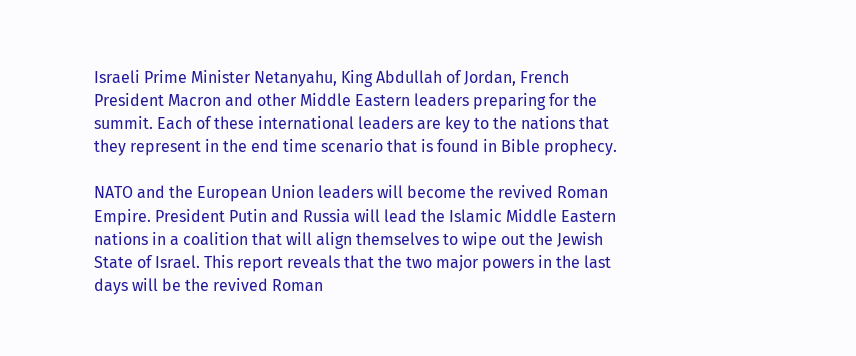Israeli Prime Minister Netanyahu, King Abdullah of Jordan, French President Macron and other Middle Eastern leaders preparing for the summit. Each of these international leaders are key to the nations that they represent in the end time scenario that is found in Bible prophecy.

NATO and the European Union leaders will become the revived Roman Empire. President Putin and Russia will lead the Islamic Middle Eastern nations in a coalition that will align themselves to wipe out the Jewish State of Israel. This report reveals that the two major powers in the last days will be the revived Roman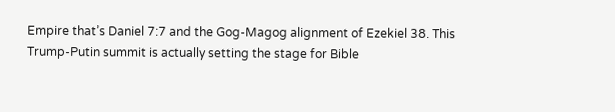Empire that’s Daniel 7:7 and the Gog-Magog alignment of Ezekiel 38. This Trump-Putin summit is actually setting the stage for Bible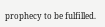prophecy to be fulfilled.